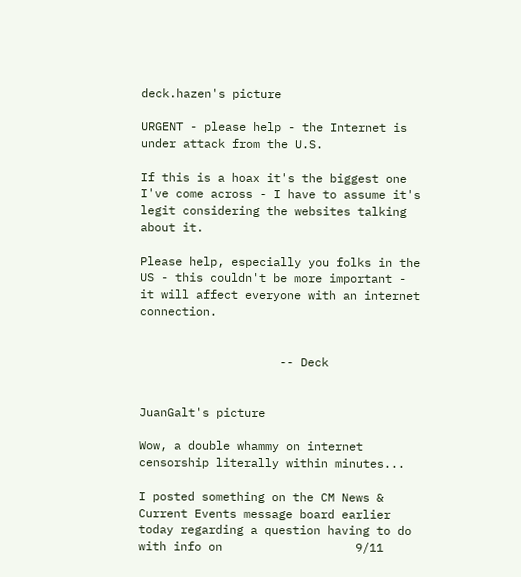deck.hazen's picture

URGENT - please help - the Internet is under attack from the U.S.

If this is a hoax it's the biggest one I've come across - I have to assume it's legit considering the websites talking about it.

Please help, especially you folks in the US - this couldn't be more important - it will affect everyone with an internet connection.


                    -- Deck


JuanGalt's picture

Wow, a double whammy on internet censorship literally within minutes...

I posted something on the CM News & Current Events message board earlier today regarding a question having to do with info on                   9/11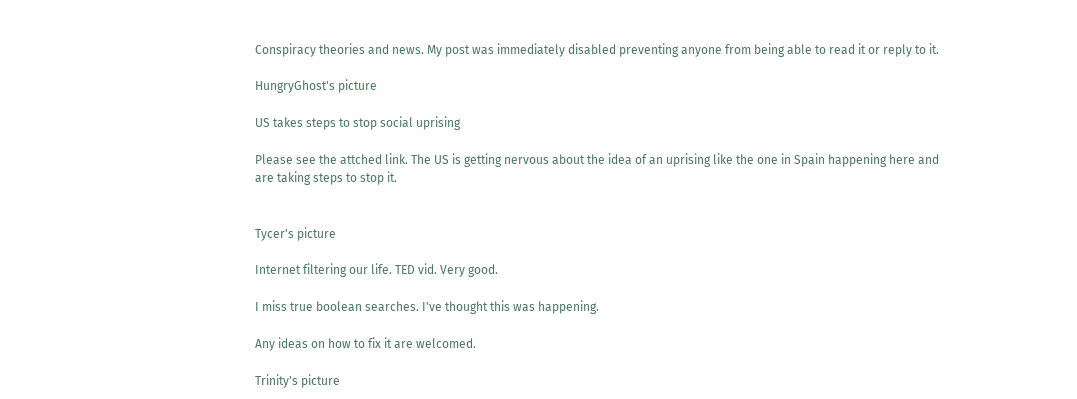Conspiracy theories and news. My post was immediately disabled preventing anyone from being able to read it or reply to it.

HungryGhost's picture

US takes steps to stop social uprising

Please see the attched link. The US is getting nervous about the idea of an uprising like the one in Spain happening here and are taking steps to stop it.


Tycer's picture

Internet filtering our life. TED vid. Very good.

I miss true boolean searches. I've thought this was happening.

Any ideas on how to fix it are welcomed.

Trinity's picture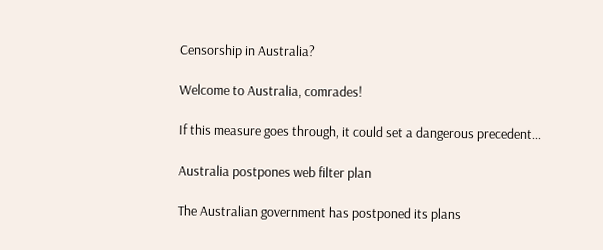Censorship in Australia?

Welcome to Australia, comrades!

If this measure goes through, it could set a dangerous precedent...

Australia postpones web filter plan

The Australian government has postponed its plans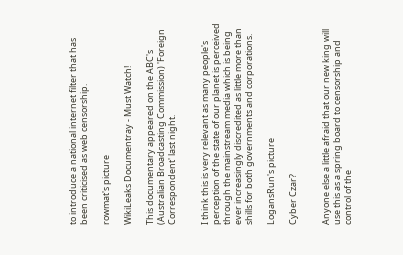to introduce a national internet filter that has been criticised as web censorship.

rowmat's picture

WikiLeaks Documentray - Must Watch!

This documentary appeared on the ABC's (Australian Broadcasting Commission) 'Foreign Correspondent' last night.


I think this is very relevant as many people's perception of the state of our planet is perceived through the mainstream media which is being ever increasingly discredited as little more than shills for both governments and corporations.

LogansRun's picture

Cyber Czar?


Anyone else a little afraid that our new king will use this as a spring board to censorship and control of the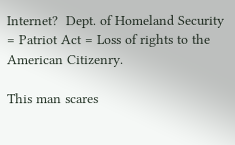Internet?  Dept. of Homeland Security = Patriot Act = Loss of rights to the American Citizenry.

This man scares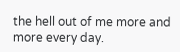the hell out of me more and more every day.